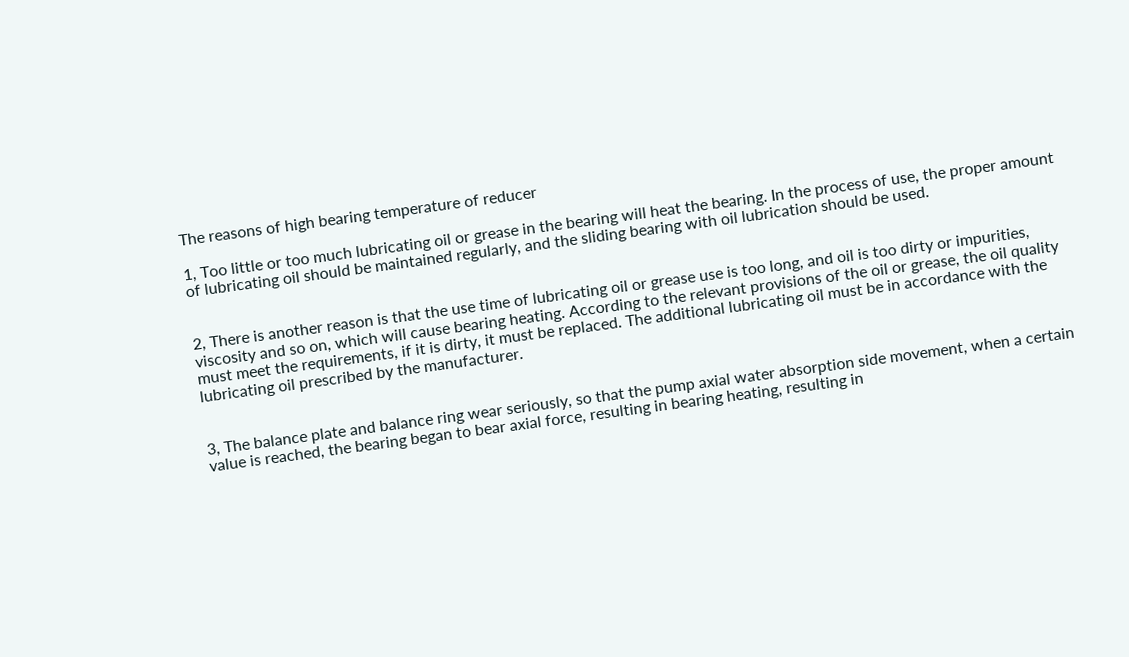The reasons of high bearing temperature of reducer

1, Too little or too much lubricating oil or grease in the bearing will heat the bearing. In the process of use, the proper amount of lubricating oil should be maintained regularly, and the sliding bearing with oil lubrication should be used.


2, There is another reason is that the use time of lubricating oil or grease use is too long, and oil is too dirty or impurities, viscosity and so on, which will cause bearing heating. According to the relevant provisions of the oil or grease, the oil quality must meet the requirements, if it is dirty, it must be replaced. The additional lubricating oil must be in accordance with the lubricating oil prescribed by the manufacturer.


3, The balance plate and balance ring wear seriously, so that the pump axial water absorption side movement, when a certain value is reached, the bearing began to bear axial force, resulting in bearing heating, resulting in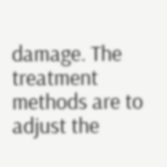damage. The treatment methods are to adjust the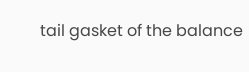tail gasket of the balance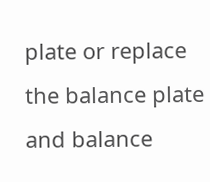plate or replace the balance plate and balance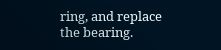ring, and replace the bearing.